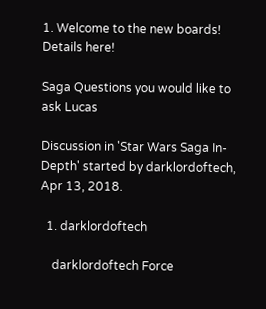1. Welcome to the new boards! Details here!

Saga Questions you would like to ask Lucas

Discussion in 'Star Wars Saga In-Depth' started by darklordoftech, Apr 13, 2018.

  1. darklordoftech

    darklordoftech Force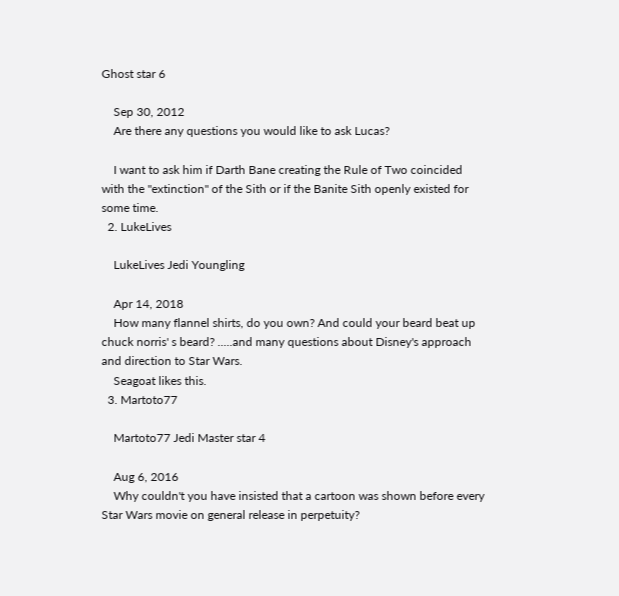Ghost star 6

    Sep 30, 2012
    Are there any questions you would like to ask Lucas?

    I want to ask him if Darth Bane creating the Rule of Two coincided with the "extinction" of the Sith or if the Banite Sith openly existed for some time.
  2. LukeLives

    LukeLives Jedi Youngling

    Apr 14, 2018
    How many flannel shirts, do you own? And could your beard beat up chuck norris' s beard? .....and many questions about Disney's approach and direction to Star Wars.
    Seagoat likes this.
  3. Martoto77

    Martoto77 Jedi Master star 4

    Aug 6, 2016
    Why couldn't you have insisted that a cartoon was shown before every Star Wars movie on general release in perpetuity?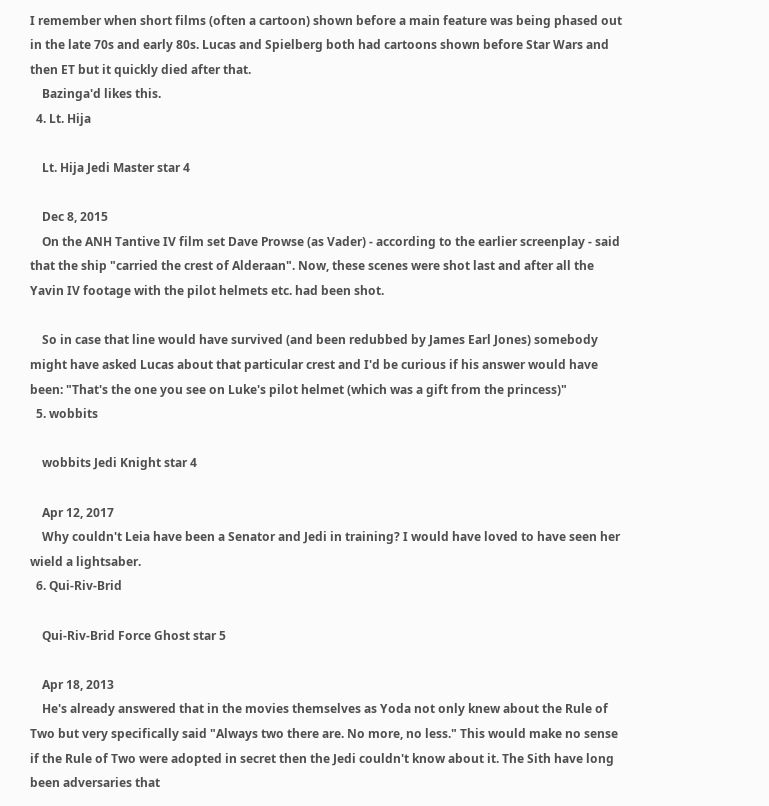I remember when short films (often a cartoon) shown before a main feature was being phased out in the late 70s and early 80s. Lucas and Spielberg both had cartoons shown before Star Wars and then ET but it quickly died after that.
    Bazinga'd likes this.
  4. Lt. Hija

    Lt. Hija Jedi Master star 4

    Dec 8, 2015
    On the ANH Tantive IV film set Dave Prowse (as Vader) - according to the earlier screenplay - said that the ship "carried the crest of Alderaan". Now, these scenes were shot last and after all the Yavin IV footage with the pilot helmets etc. had been shot.

    So in case that line would have survived (and been redubbed by James Earl Jones) somebody might have asked Lucas about that particular crest and I'd be curious if his answer would have been: "That's the one you see on Luke's pilot helmet (which was a gift from the princess)"
  5. wobbits

    wobbits Jedi Knight star 4

    Apr 12, 2017
    Why couldn't Leia have been a Senator and Jedi in training? I would have loved to have seen her wield a lightsaber.
  6. Qui-Riv-Brid

    Qui-Riv-Brid Force Ghost star 5

    Apr 18, 2013
    He's already answered that in the movies themselves as Yoda not only knew about the Rule of Two but very specifically said "Always two there are. No more, no less." This would make no sense if the Rule of Two were adopted in secret then the Jedi couldn't know about it. The Sith have long been adversaries that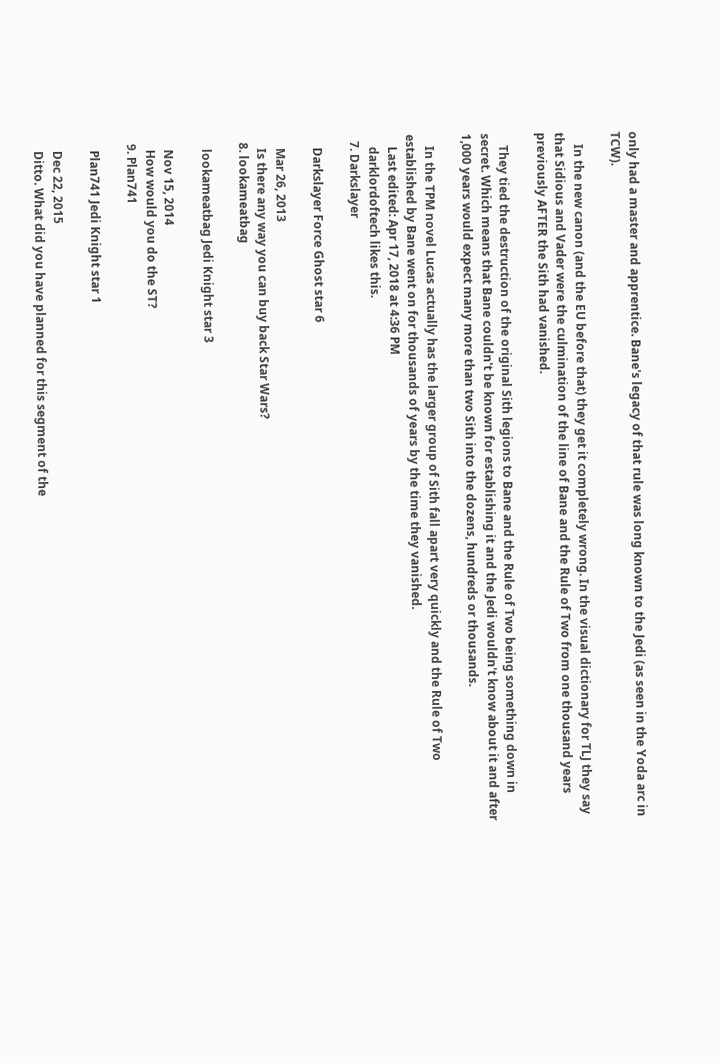only had a master and apprentice. Bane's legacy of that rule was long known to the Jedi (as seen in the Yoda arc in TCW).

    In the new canon (and the EU before that) they get it completely wrong. In the visual dictionary for TLJ they say that Sidious and Vader were the culmination of the line of Bane and the Rule of Two from one thousand years previously AFTER the Sith had vanished.

    They tied the destruction of the original Sith legions to Bane and the Rule of Two being something down in secret. Which means that Bane couldn't be known for establishing it and the Jedi wouldn't know about it and after 1,000 years would expect many more than two Sith into the dozens, hundreds or thousands.

    In the TPM novel Lucas actually has the larger group of Sith fall apart very quickly and the Rule of Two established by Bane went on for thousands of years by the time they vanished.
    Last edited: Apr 17, 2018 at 4:36 PM
    darklordoftech likes this.
  7. Darkslayer

    Darkslayer Force Ghost star 6

    Mar 26, 2013
    Is there any way you can buy back Star Wars?
  8. lookameatbag

    lookameatbag Jedi Knight star 3

    Nov 15, 2014
    How would you do the ST?
  9. Plan741

    Plan741 Jedi Knight star 1

    Dec 22, 2015
    Ditto. What did you have planned for this segment of the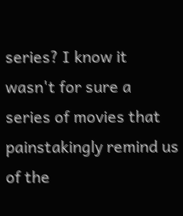series? I know it wasn't for sure a series of movies that painstakingly remind us of the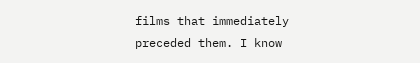films that immediately preceded them. I know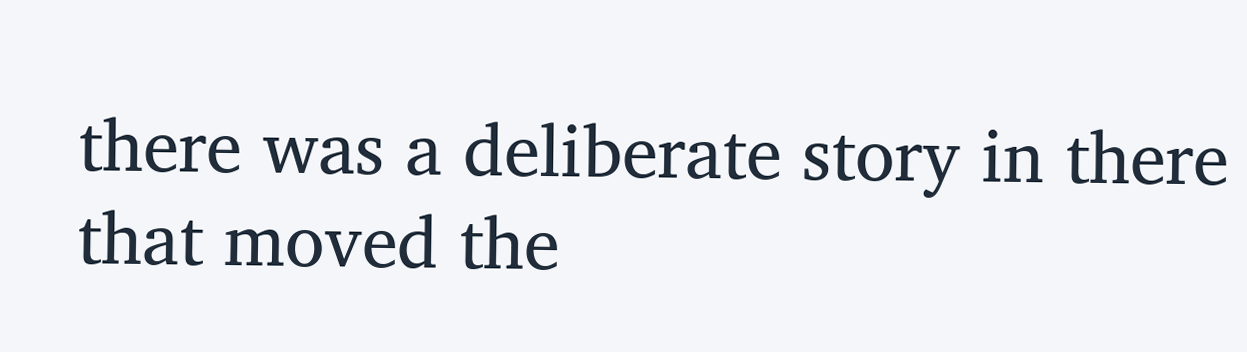there was a deliberate story in there that moved the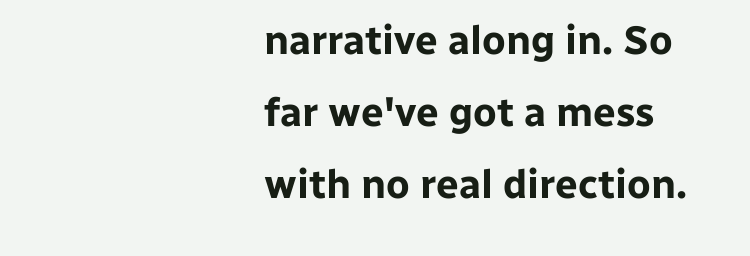narrative along in. So far we've got a mess with no real direction.